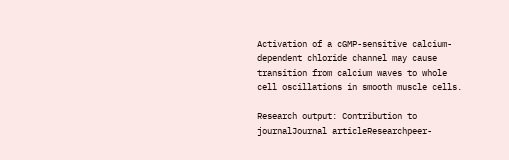Activation of a cGMP-sensitive calcium-dependent chloride channel may cause transition from calcium waves to whole cell oscillations in smooth muscle cells.

Research output: Contribution to journalJournal articleResearchpeer-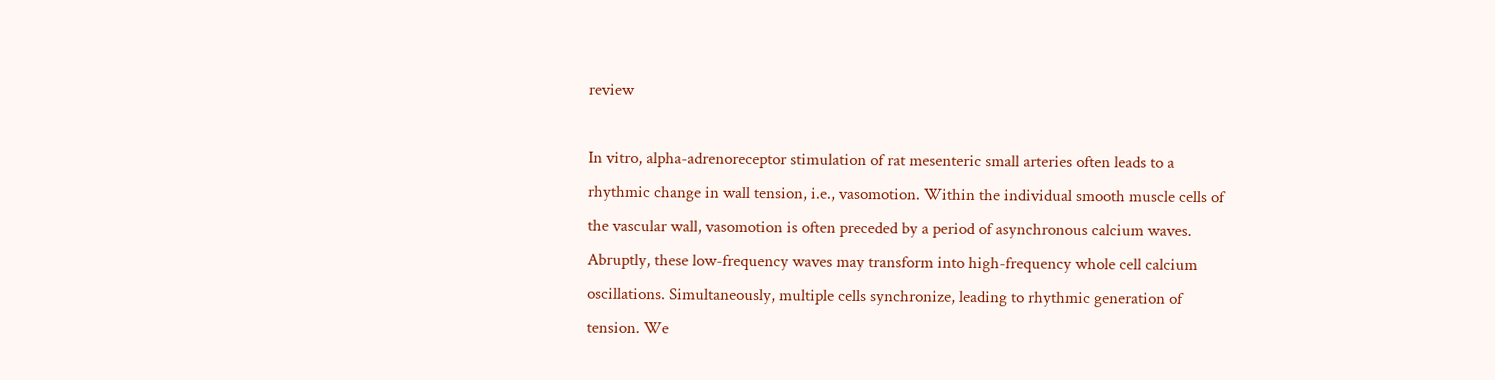review

In vitro, alpha-adrenoreceptor stimulation of rat mesenteric small arteries often leads to a rhythmic change in wall tension, i.e., vasomotion. Within the individual smooth muscle cells of the vascular wall, vasomotion is often preceded by a period of asynchronous calcium waves. Abruptly, these low-frequency waves may transform into high-frequency whole cell calcium oscillations. Simultaneously, multiple cells synchronize, leading to rhythmic generation of tension. We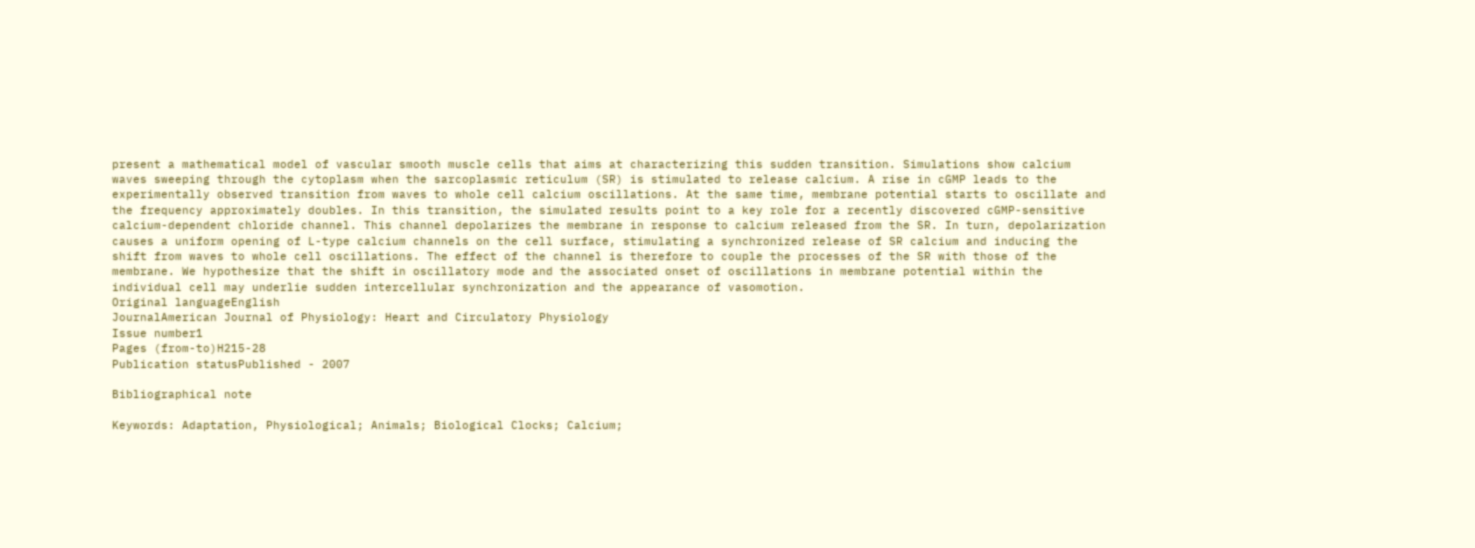present a mathematical model of vascular smooth muscle cells that aims at characterizing this sudden transition. Simulations show calcium waves sweeping through the cytoplasm when the sarcoplasmic reticulum (SR) is stimulated to release calcium. A rise in cGMP leads to the experimentally observed transition from waves to whole cell calcium oscillations. At the same time, membrane potential starts to oscillate and the frequency approximately doubles. In this transition, the simulated results point to a key role for a recently discovered cGMP-sensitive calcium-dependent chloride channel. This channel depolarizes the membrane in response to calcium released from the SR. In turn, depolarization causes a uniform opening of L-type calcium channels on the cell surface, stimulating a synchronized release of SR calcium and inducing the shift from waves to whole cell oscillations. The effect of the channel is therefore to couple the processes of the SR with those of the membrane. We hypothesize that the shift in oscillatory mode and the associated onset of oscillations in membrane potential within the individual cell may underlie sudden intercellular synchronization and the appearance of vasomotion.
Original languageEnglish
JournalAmerican Journal of Physiology: Heart and Circulatory Physiology
Issue number1
Pages (from-to)H215-28
Publication statusPublished - 2007

Bibliographical note

Keywords: Adaptation, Physiological; Animals; Biological Clocks; Calcium;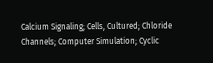Calcium Signaling; Cells, Cultured; Chloride Channels; Computer Simulation; Cyclic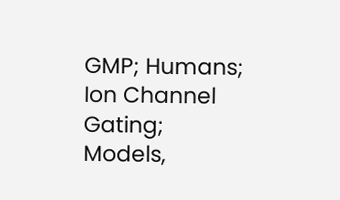GMP; Humans; Ion Channel Gating; Models,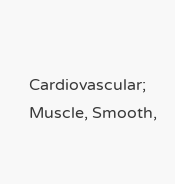Cardiovascular; Muscle, Smooth,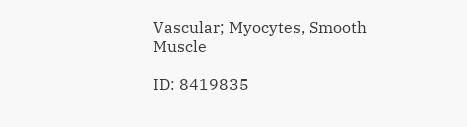Vascular; Myocytes, Smooth Muscle

ID: 8419835